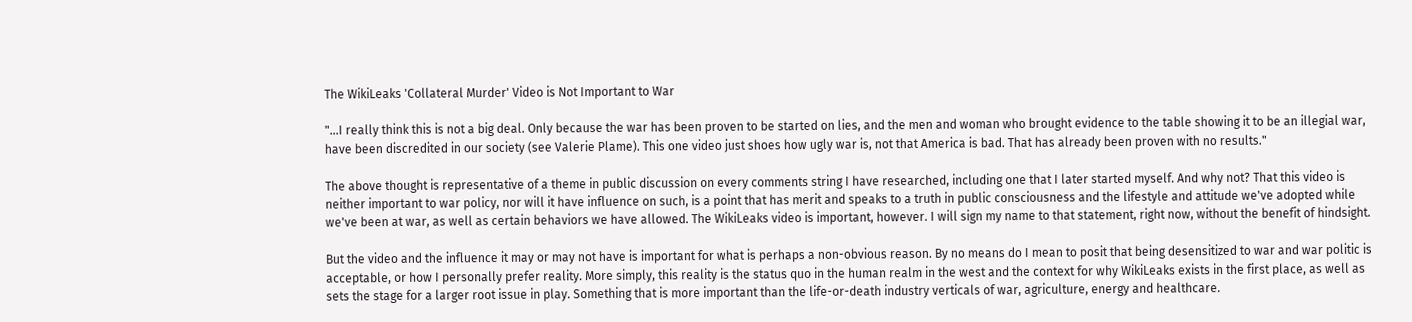The WikiLeaks 'Collateral Murder' Video is Not Important to War

"...I really think this is not a big deal. Only because the war has been proven to be started on lies, and the men and woman who brought evidence to the table showing it to be an illegial war, have been discredited in our society (see Valerie Plame). This one video just shoes how ugly war is, not that America is bad. That has already been proven with no results."

The above thought is representative of a theme in public discussion on every comments string I have researched, including one that I later started myself. And why not? That this video is neither important to war policy, nor will it have influence on such, is a point that has merit and speaks to a truth in public consciousness and the lifestyle and attitude we've adopted while we've been at war, as well as certain behaviors we have allowed. The WikiLeaks video is important, however. I will sign my name to that statement, right now, without the benefit of hindsight.

But the video and the influence it may or may not have is important for what is perhaps a non-obvious reason. By no means do I mean to posit that being desensitized to war and war politic is acceptable, or how I personally prefer reality. More simply, this reality is the status quo in the human realm in the west and the context for why WikiLeaks exists in the first place, as well as sets the stage for a larger root issue in play. Something that is more important than the life-or-death industry verticals of war, agriculture, energy and healthcare.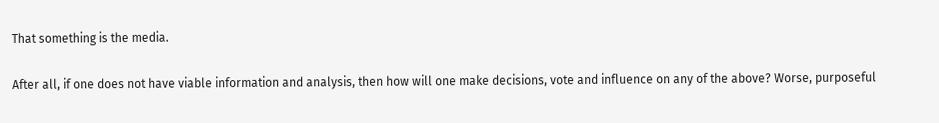That something is the media.

After all, if one does not have viable information and analysis, then how will one make decisions, vote and influence on any of the above? Worse, purposeful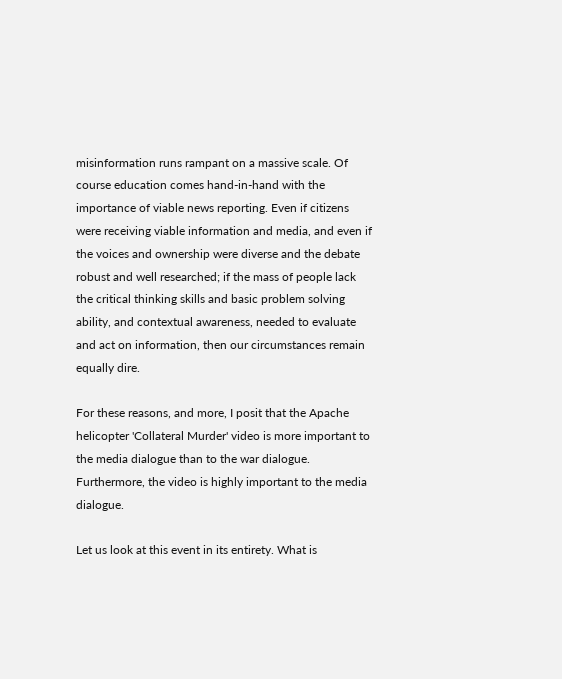misinformation runs rampant on a massive scale. Of course education comes hand-in-hand with the importance of viable news reporting. Even if citizens were receiving viable information and media, and even if the voices and ownership were diverse and the debate robust and well researched; if the mass of people lack the critical thinking skills and basic problem solving ability, and contextual awareness, needed to evaluate and act on information, then our circumstances remain equally dire.

For these reasons, and more, I posit that the Apache helicopter 'Collateral Murder' video is more important to the media dialogue than to the war dialogue. Furthermore, the video is highly important to the media dialogue.

Let us look at this event in its entirety. What is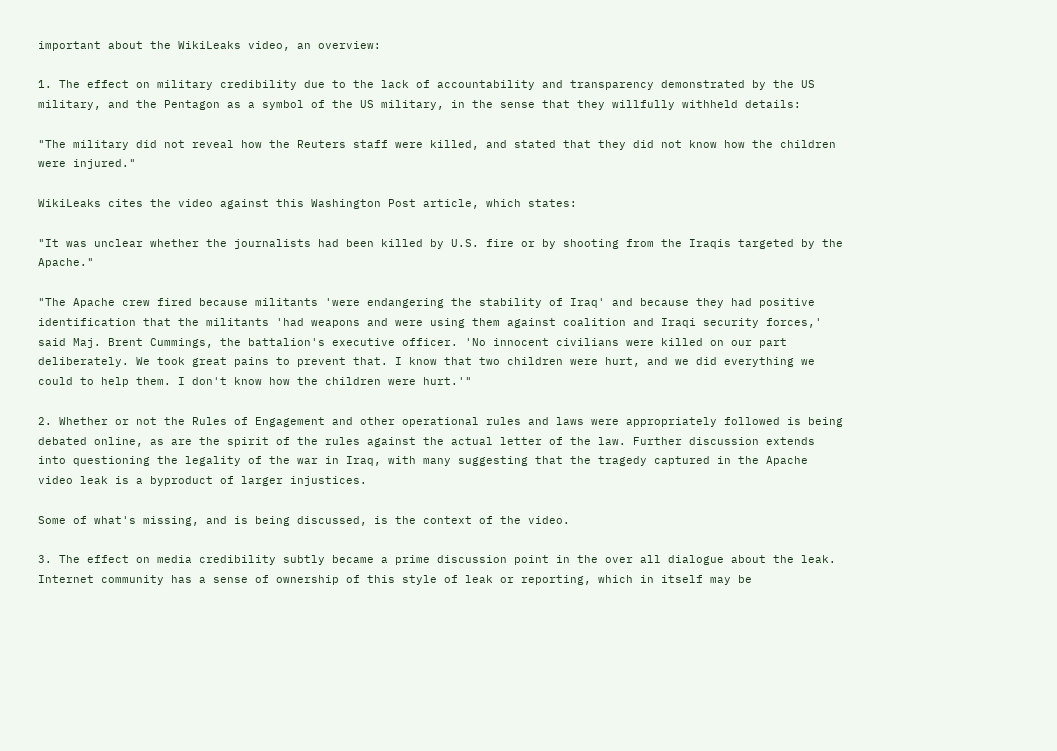important about the WikiLeaks video, an overview:

1. The effect on military credibility due to the lack of accountability and transparency demonstrated by the US military, and the Pentagon as a symbol of the US military, in the sense that they willfully withheld details:

"The military did not reveal how the Reuters staff were killed, and stated that they did not know how the children were injured."

WikiLeaks cites the video against this Washington Post article, which states:

"It was unclear whether the journalists had been killed by U.S. fire or by shooting from the Iraqis targeted by the Apache."

"The Apache crew fired because militants 'were endangering the stability of Iraq' and because they had positive identification that the militants 'had weapons and were using them against coalition and Iraqi security forces,' said Maj. Brent Cummings, the battalion's executive officer. 'No innocent civilians were killed on our part deliberately. We took great pains to prevent that. I know that two children were hurt, and we did everything we could to help them. I don't know how the children were hurt.'"

2. Whether or not the Rules of Engagement and other operational rules and laws were appropriately followed is being debated online, as are the spirit of the rules against the actual letter of the law. Further discussion extends into questioning the legality of the war in Iraq, with many suggesting that the tragedy captured in the Apache video leak is a byproduct of larger injustices.

Some of what's missing, and is being discussed, is the context of the video.

3. The effect on media credibility subtly became a prime discussion point in the over all dialogue about the leak. Internet community has a sense of ownership of this style of leak or reporting, which in itself may be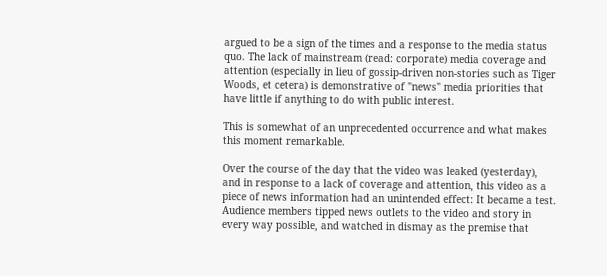argued to be a sign of the times and a response to the media status quo. The lack of mainstream (read: corporate) media coverage and attention (especially in lieu of gossip-driven non-stories such as Tiger Woods, et cetera) is demonstrative of "news" media priorities that have little if anything to do with public interest.

This is somewhat of an unprecedented occurrence and what makes this moment remarkable.

Over the course of the day that the video was leaked (yesterday), and in response to a lack of coverage and attention, this video as a piece of news information had an unintended effect: It became a test. Audience members tipped news outlets to the video and story in every way possible, and watched in dismay as the premise that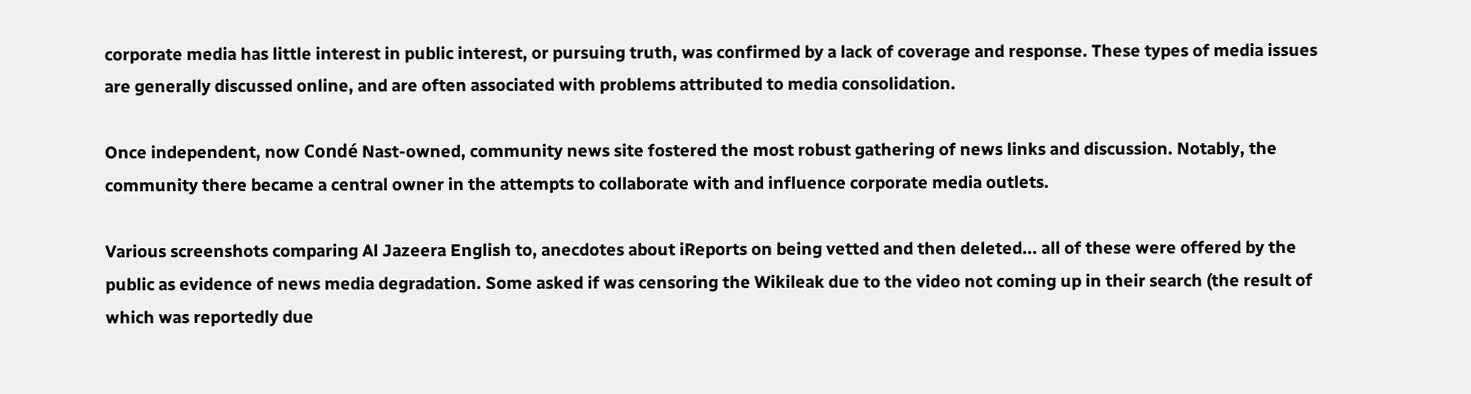corporate media has little interest in public interest, or pursuing truth, was confirmed by a lack of coverage and response. These types of media issues are generally discussed online, and are often associated with problems attributed to media consolidation.

Once independent, now Condé Nast-owned, community news site fostered the most robust gathering of news links and discussion. Notably, the community there became a central owner in the attempts to collaborate with and influence corporate media outlets.

Various screenshots comparing Al Jazeera English to, anecdotes about iReports on being vetted and then deleted... all of these were offered by the public as evidence of news media degradation. Some asked if was censoring the Wikileak due to the video not coming up in their search (the result of which was reportedly due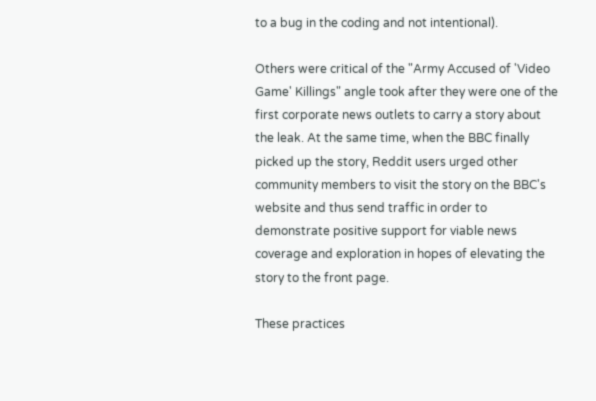to a bug in the coding and not intentional).

Others were critical of the "Army Accused of 'Video Game' Killings" angle took after they were one of the first corporate news outlets to carry a story about the leak. At the same time, when the BBC finally picked up the story, Reddit users urged other community members to visit the story on the BBC's website and thus send traffic in order to demonstrate positive support for viable news coverage and exploration in hopes of elevating the story to the front page.

These practices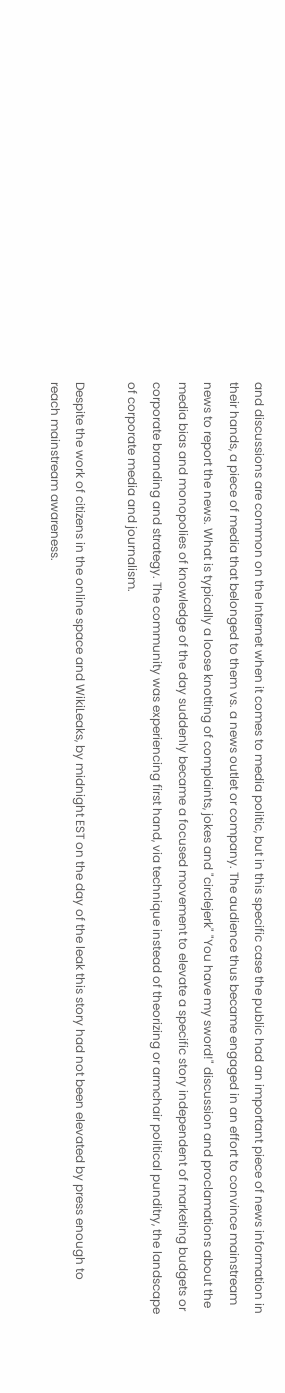and discussions are common on the Internet when it comes to media politic, but in this specific case the public had an important piece of news information in their hands, a piece of media that belonged to them vs. a news outlet or company. The audience thus became engaged in an effort to convince mainstream news to report the news. What is typically a loose knotting of complaints, jokes and "circlejerk" "You have my sword!" discussion and proclamations about the media bias and monopolies of knowledge of the day suddenly became a focused movement to elevate a specific story independent of marketing budgets or corporate branding and strategy. The community was experiencing first hand, via technique instead of theorizing or armchair political punditry, the landscape of corporate media and journalism.

Despite the work of citizens in the online space and WikiLeaks, by midnight EST on the day of the leak this story had not been elevated by press enough to reach mainstream awareness.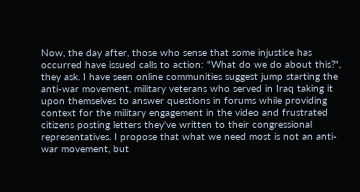Now, the day after, those who sense that some injustice has occurred have issued calls to action: "What do we do about this?", they ask. I have seen online communities suggest jump starting the anti-war movement, military veterans who served in Iraq taking it upon themselves to answer questions in forums while providing context for the military engagement in the video and frustrated citizens posting letters they've written to their congressional representatives. I propose that what we need most is not an anti-war movement, but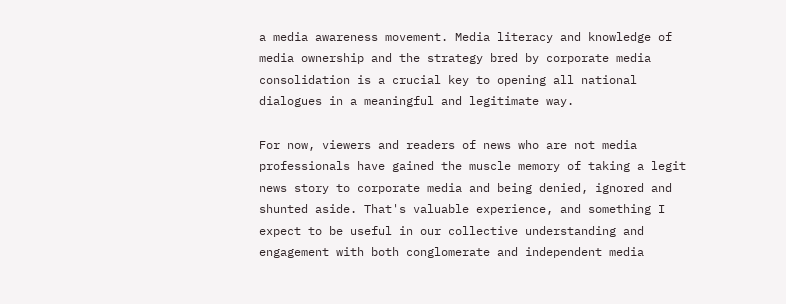a media awareness movement. Media literacy and knowledge of media ownership and the strategy bred by corporate media consolidation is a crucial key to opening all national dialogues in a meaningful and legitimate way.

For now, viewers and readers of news who are not media professionals have gained the muscle memory of taking a legit news story to corporate media and being denied, ignored and shunted aside. That's valuable experience, and something I expect to be useful in our collective understanding and engagement with both conglomerate and independent media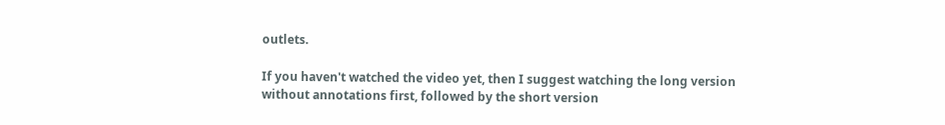outlets.

If you haven't watched the video yet, then I suggest watching the long version without annotations first, followed by the short version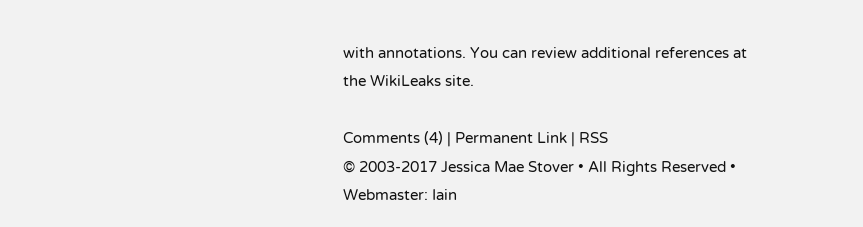with annotations. You can review additional references at the WikiLeaks site.

Comments (4) | Permanent Link | RSS
© 2003-2017 Jessica Mae Stover • All Rights Reserved • Webmaster: Iain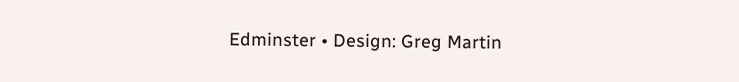Edminster • Design: Greg Martin